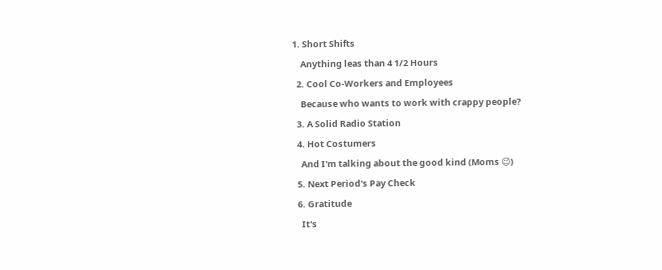1. Short Shifts
    Anything leas than 4 1/2 Hours
  2. Cool Co-Workers and Employees
    Because who wants to work with crappy people?
  3. A Solid Radio Station
  4. Hot Costumers
    And I'm talking about the good kind (Moms 😉)
  5. Next Period's Pay Check
  6. Gratitude
    It's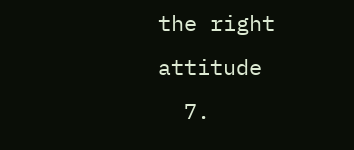the right attitude
  7.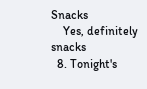Snacks
    Yes, definitely snacks
  8. Tonight's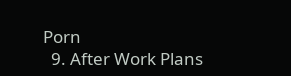Porn
  9. After Work Plans